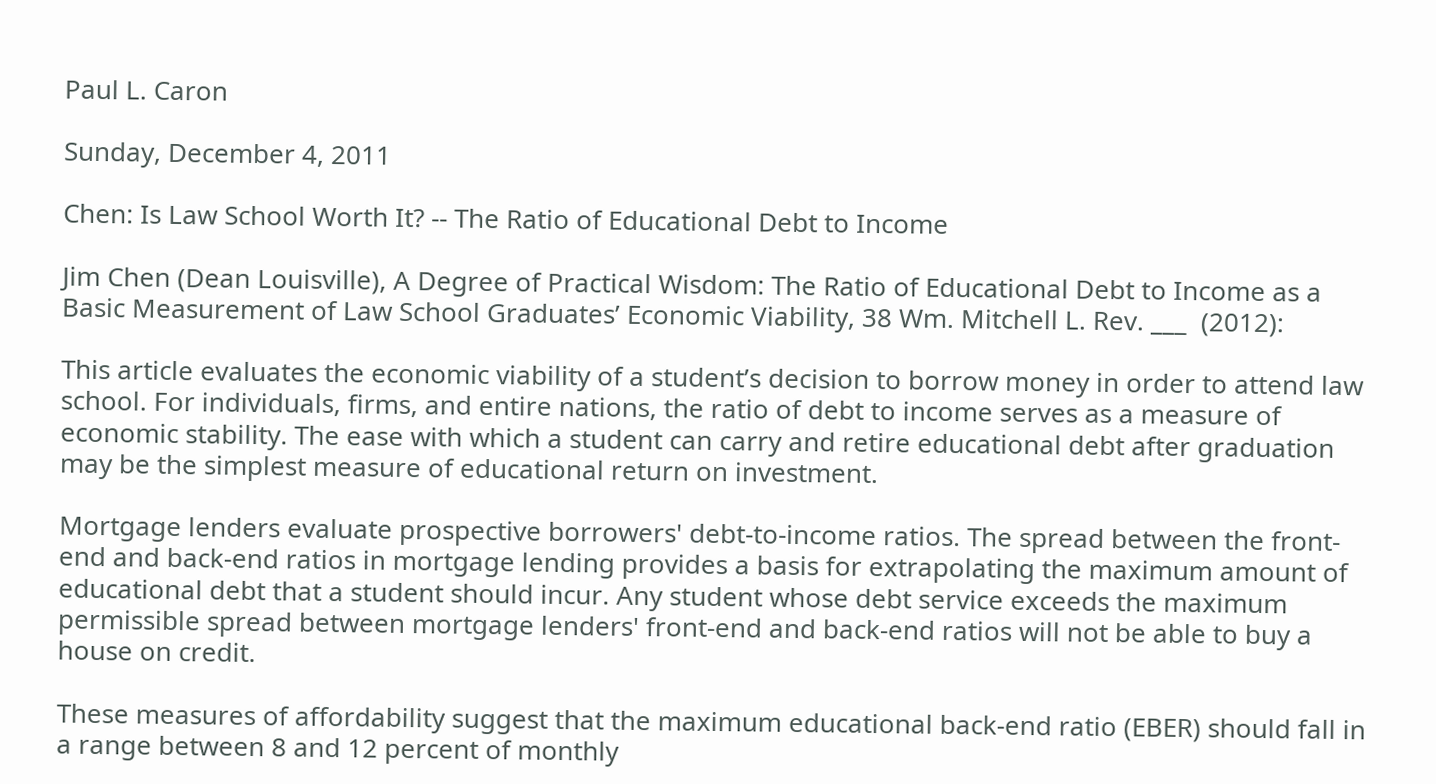Paul L. Caron

Sunday, December 4, 2011

Chen: Is Law School Worth It? -- The Ratio of Educational Debt to Income

Jim Chen (Dean Louisville), A Degree of Practical Wisdom: The Ratio of Educational Debt to Income as a Basic Measurement of Law School Graduates’ Economic Viability, 38 Wm. Mitchell L. Rev. ___  (2012):

This article evaluates the economic viability of a student’s decision to borrow money in order to attend law school. For individuals, firms, and entire nations, the ratio of debt to income serves as a measure of economic stability. The ease with which a student can carry and retire educational debt after graduation may be the simplest measure of educational return on investment.

Mortgage lenders evaluate prospective borrowers' debt-to-income ratios. The spread between the front-end and back-end ratios in mortgage lending provides a basis for extrapolating the maximum amount of educational debt that a student should incur. Any student whose debt service exceeds the maximum permissible spread between mortgage lenders' front-end and back-end ratios will not be able to buy a house on credit.

These measures of affordability suggest that the maximum educational back-end ratio (EBER) should fall in a range between 8 and 12 percent of monthly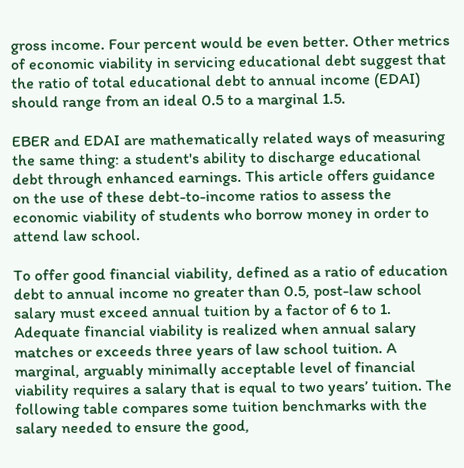gross income. Four percent would be even better. Other metrics of economic viability in servicing educational debt suggest that the ratio of total educational debt to annual income (EDAI) should range from an ideal 0.5 to a marginal 1.5.

EBER and EDAI are mathematically related ways of measuring the same thing: a student's ability to discharge educational debt through enhanced earnings. This article offers guidance on the use of these debt-to-income ratios to assess the economic viability of students who borrow money in order to attend law school.

To offer good financial viability, defined as a ratio of education debt to annual income no greater than 0.5, post-law school salary must exceed annual tuition by a factor of 6 to 1. Adequate financial viability is realized when annual salary matches or exceeds three years of law school tuition. A marginal, arguably minimally acceptable level of financial viability requires a salary that is equal to two years’ tuition. The following table compares some tuition benchmarks with the salary needed to ensure the good,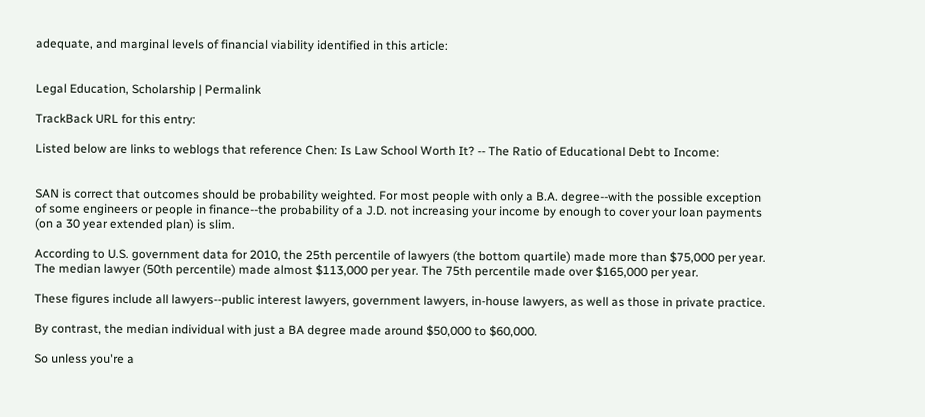adequate, and marginal levels of financial viability identified in this article:


Legal Education, Scholarship | Permalink

TrackBack URL for this entry:

Listed below are links to weblogs that reference Chen: Is Law School Worth It? -- The Ratio of Educational Debt to Income:


SAN is correct that outcomes should be probability weighted. For most people with only a B.A. degree--with the possible exception of some engineers or people in finance--the probability of a J.D. not increasing your income by enough to cover your loan payments (on a 30 year extended plan) is slim.

According to U.S. government data for 2010, the 25th percentile of lawyers (the bottom quartile) made more than $75,000 per year. The median lawyer (50th percentile) made almost $113,000 per year. The 75th percentile made over $165,000 per year.

These figures include all lawyers--public interest lawyers, government lawyers, in-house lawyers, as well as those in private practice.

By contrast, the median individual with just a BA degree made around $50,000 to $60,000.

So unless you're a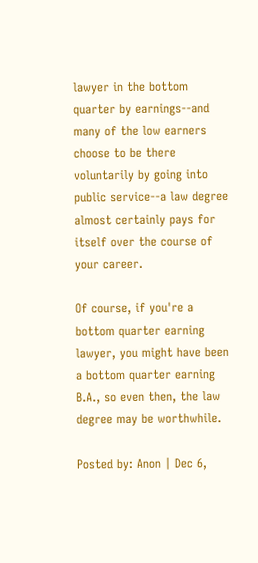lawyer in the bottom quarter by earnings--and many of the low earners choose to be there voluntarily by going into public service--a law degree almost certainly pays for itself over the course of your career.

Of course, if you're a bottom quarter earning lawyer, you might have been a bottom quarter earning B.A., so even then, the law degree may be worthwhile.

Posted by: Anon | Dec 6,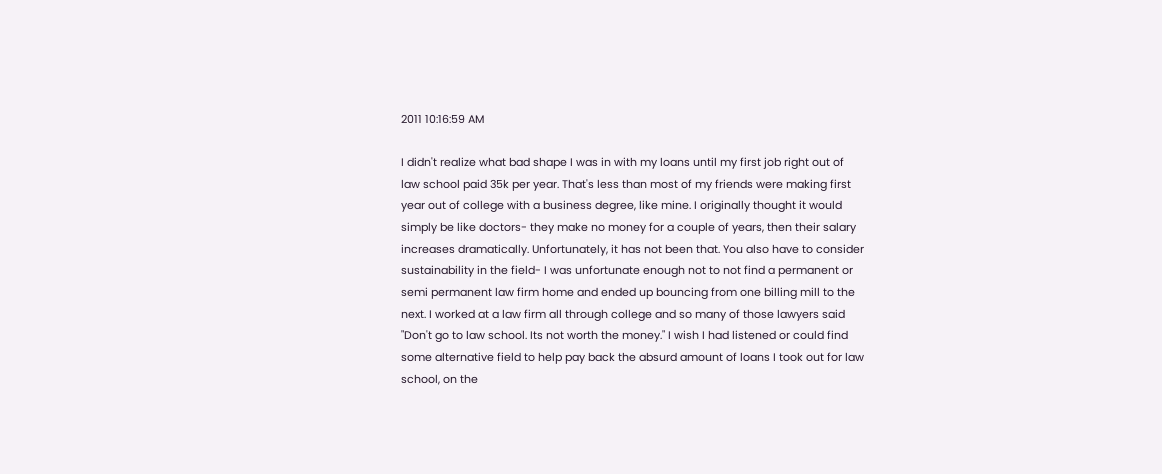2011 10:16:59 AM

I didn't realize what bad shape I was in with my loans until my first job right out of law school paid 35k per year. That's less than most of my friends were making first year out of college with a business degree, like mine. I originally thought it would simply be like doctors- they make no money for a couple of years, then their salary increases dramatically. Unfortunately, it has not been that. You also have to consider sustainability in the field- I was unfortunate enough not to not find a permanent or semi permanent law firm home and ended up bouncing from one billing mill to the next. I worked at a law firm all through college and so many of those lawyers said "Don't go to law school. Its not worth the money." I wish I had listened or could find some alternative field to help pay back the absurd amount of loans I took out for law school, on the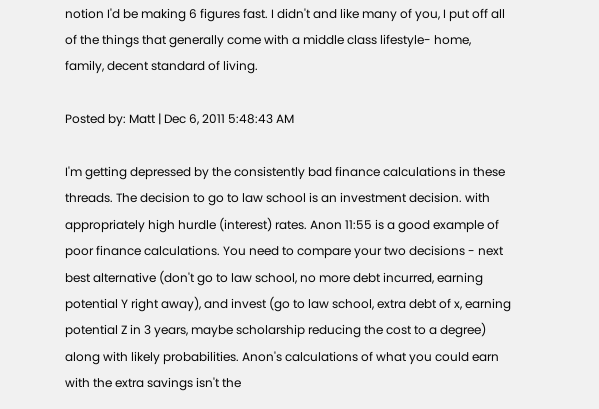notion I'd be making 6 figures fast. I didn't and like many of you, I put off all of the things that generally come with a middle class lifestyle- home, family, decent standard of living.

Posted by: Matt | Dec 6, 2011 5:48:43 AM

I'm getting depressed by the consistently bad finance calculations in these threads. The decision to go to law school is an investment decision. with appropriately high hurdle (interest) rates. Anon 11:55 is a good example of poor finance calculations. You need to compare your two decisions - next best alternative (don't go to law school, no more debt incurred, earning potential Y right away), and invest (go to law school, extra debt of x, earning potential Z in 3 years, maybe scholarship reducing the cost to a degree) along with likely probabilities. Anon's calculations of what you could earn with the extra savings isn't the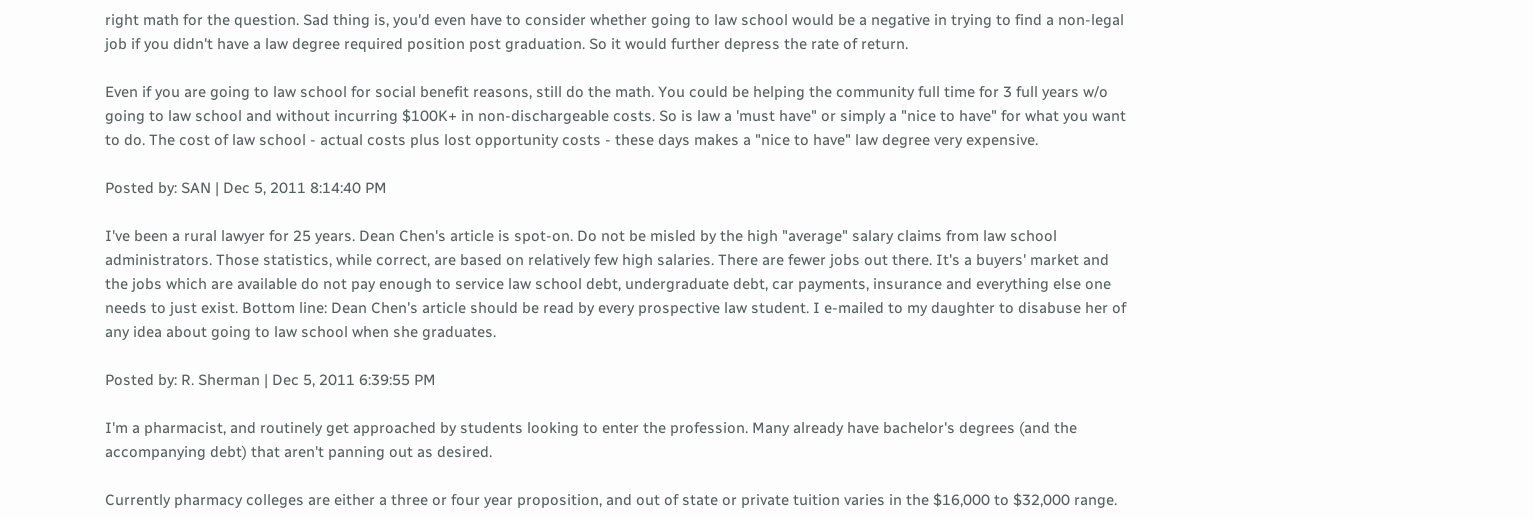right math for the question. Sad thing is, you'd even have to consider whether going to law school would be a negative in trying to find a non-legal job if you didn't have a law degree required position post graduation. So it would further depress the rate of return.

Even if you are going to law school for social benefit reasons, still do the math. You could be helping the community full time for 3 full years w/o going to law school and without incurring $100K+ in non-dischargeable costs. So is law a 'must have" or simply a "nice to have" for what you want to do. The cost of law school - actual costs plus lost opportunity costs - these days makes a "nice to have" law degree very expensive.

Posted by: SAN | Dec 5, 2011 8:14:40 PM

I've been a rural lawyer for 25 years. Dean Chen's article is spot-on. Do not be misled by the high "average" salary claims from law school administrators. Those statistics, while correct, are based on relatively few high salaries. There are fewer jobs out there. It's a buyers' market and the jobs which are available do not pay enough to service law school debt, undergraduate debt, car payments, insurance and everything else one needs to just exist. Bottom line: Dean Chen's article should be read by every prospective law student. I e-mailed to my daughter to disabuse her of any idea about going to law school when she graduates.

Posted by: R. Sherman | Dec 5, 2011 6:39:55 PM

I'm a pharmacist, and routinely get approached by students looking to enter the profession. Many already have bachelor's degrees (and the accompanying debt) that aren't panning out as desired.

Currently pharmacy colleges are either a three or four year proposition, and out of state or private tuition varies in the $16,000 to $32,000 range.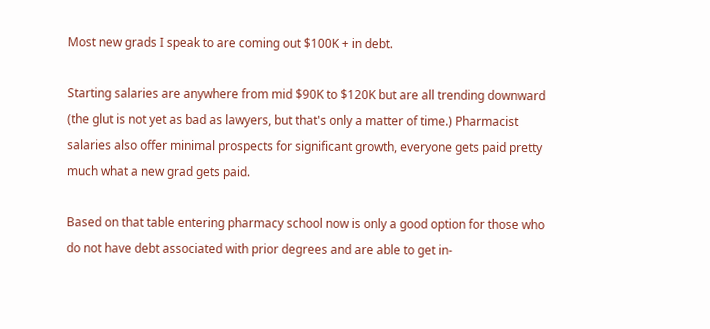Most new grads I speak to are coming out $100K + in debt.

Starting salaries are anywhere from mid $90K to $120K but are all trending downward (the glut is not yet as bad as lawyers, but that's only a matter of time.) Pharmacist salaries also offer minimal prospects for significant growth, everyone gets paid pretty much what a new grad gets paid.

Based on that table entering pharmacy school now is only a good option for those who do not have debt associated with prior degrees and are able to get in-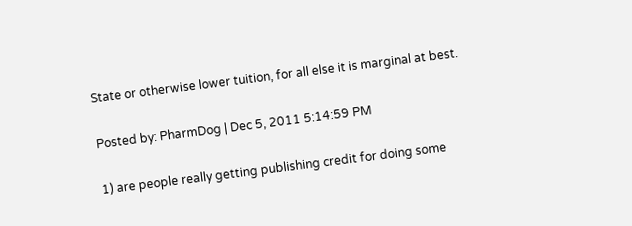State or otherwise lower tuition, for all else it is marginal at best.

Posted by: PharmDog | Dec 5, 2011 5:14:59 PM

1) are people really getting publishing credit for doing some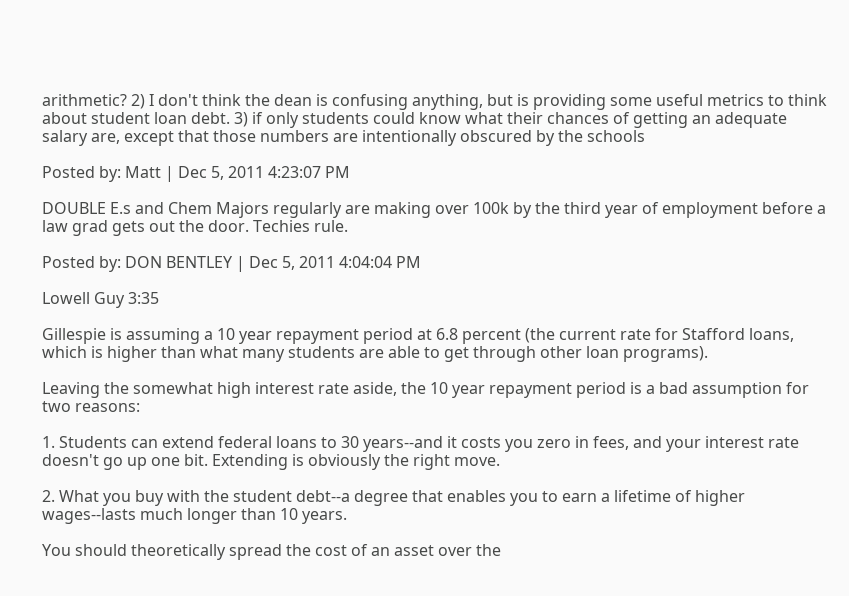arithmetic? 2) I don't think the dean is confusing anything, but is providing some useful metrics to think about student loan debt. 3) if only students could know what their chances of getting an adequate salary are, except that those numbers are intentionally obscured by the schools

Posted by: Matt | Dec 5, 2011 4:23:07 PM

DOUBLE E.s and Chem Majors regularly are making over 100k by the third year of employment before a law grad gets out the door. Techies rule.

Posted by: DON BENTLEY | Dec 5, 2011 4:04:04 PM

Lowell Guy 3:35

Gillespie is assuming a 10 year repayment period at 6.8 percent (the current rate for Stafford loans, which is higher than what many students are able to get through other loan programs).

Leaving the somewhat high interest rate aside, the 10 year repayment period is a bad assumption for two reasons:

1. Students can extend federal loans to 30 years--and it costs you zero in fees, and your interest rate doesn't go up one bit. Extending is obviously the right move.

2. What you buy with the student debt--a degree that enables you to earn a lifetime of higher wages--lasts much longer than 10 years.

You should theoretically spread the cost of an asset over the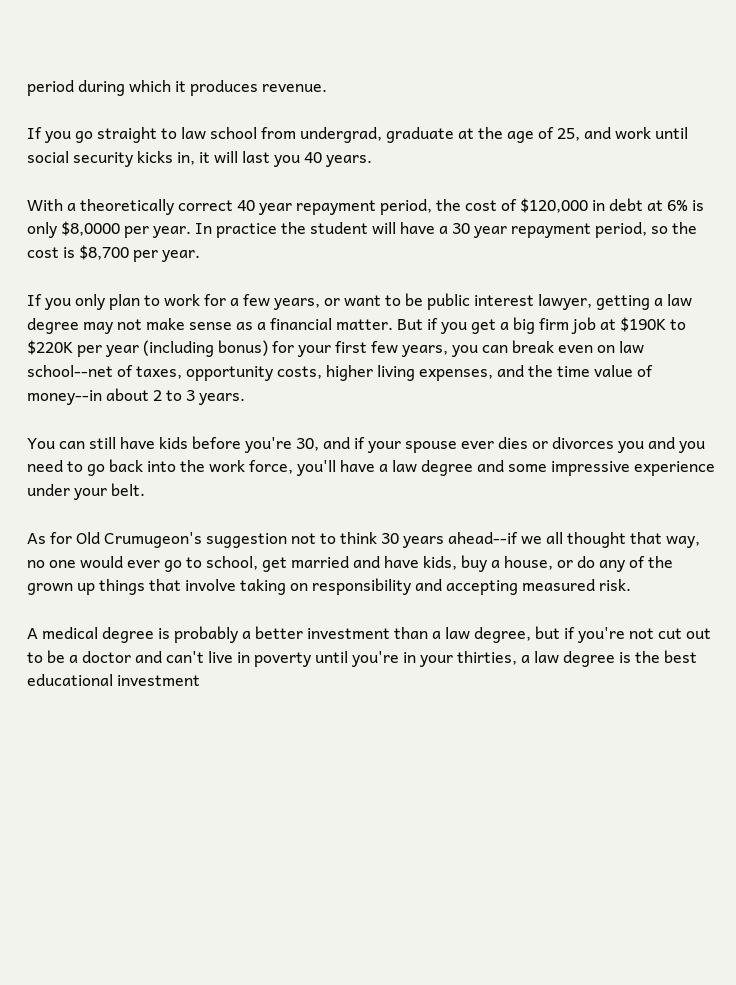period during which it produces revenue.

If you go straight to law school from undergrad, graduate at the age of 25, and work until social security kicks in, it will last you 40 years.

With a theoretically correct 40 year repayment period, the cost of $120,000 in debt at 6% is only $8,0000 per year. In practice the student will have a 30 year repayment period, so the cost is $8,700 per year.

If you only plan to work for a few years, or want to be public interest lawyer, getting a law degree may not make sense as a financial matter. But if you get a big firm job at $190K to $220K per year (including bonus) for your first few years, you can break even on law school--net of taxes, opportunity costs, higher living expenses, and the time value of money--in about 2 to 3 years.

You can still have kids before you're 30, and if your spouse ever dies or divorces you and you need to go back into the work force, you'll have a law degree and some impressive experience under your belt.

As for Old Crumugeon's suggestion not to think 30 years ahead--if we all thought that way, no one would ever go to school, get married and have kids, buy a house, or do any of the grown up things that involve taking on responsibility and accepting measured risk.

A medical degree is probably a better investment than a law degree, but if you're not cut out to be a doctor and can't live in poverty until you're in your thirties, a law degree is the best educational investment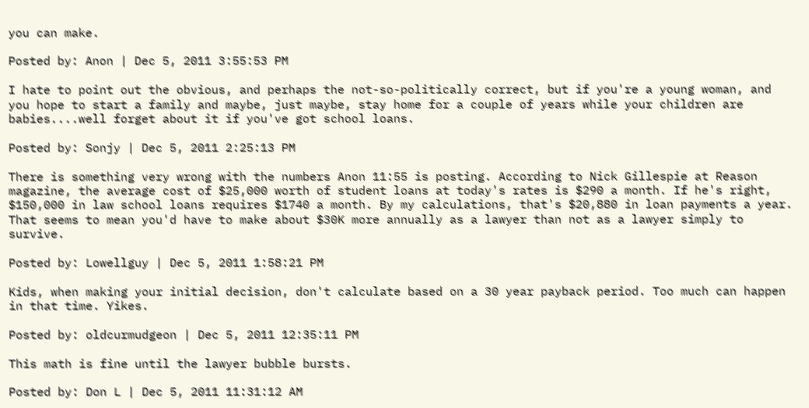you can make.

Posted by: Anon | Dec 5, 2011 3:55:53 PM

I hate to point out the obvious, and perhaps the not-so-politically correct, but if you're a young woman, and you hope to start a family and maybe, just maybe, stay home for a couple of years while your children are babies....well forget about it if you've got school loans.

Posted by: Sonjy | Dec 5, 2011 2:25:13 PM

There is something very wrong with the numbers Anon 11:55 is posting. According to Nick Gillespie at Reason magazine, the average cost of $25,000 worth of student loans at today's rates is $290 a month. If he's right, $150,000 in law school loans requires $1740 a month. By my calculations, that's $20,880 in loan payments a year. That seems to mean you'd have to make about $30K more annually as a lawyer than not as a lawyer simply to survive.

Posted by: Lowellguy | Dec 5, 2011 1:58:21 PM

Kids, when making your initial decision, don't calculate based on a 30 year payback period. Too much can happen in that time. Yikes.

Posted by: oldcurmudgeon | Dec 5, 2011 12:35:11 PM

This math is fine until the lawyer bubble bursts.

Posted by: Don L | Dec 5, 2011 11:31:12 AM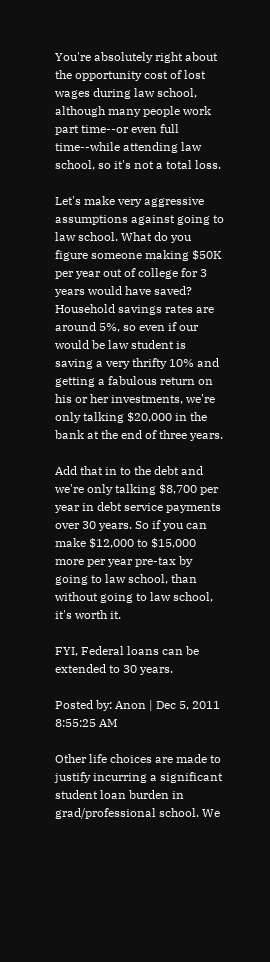You're absolutely right about the opportunity cost of lost wages during law school, although many people work part time--or even full time--while attending law school, so it's not a total loss.

Let's make very aggressive assumptions against going to law school. What do you figure someone making $50K per year out of college for 3 years would have saved? Household savings rates are around 5%, so even if our would be law student is saving a very thrifty 10% and getting a fabulous return on his or her investments, we're only talking $20,000 in the bank at the end of three years.

Add that in to the debt and we're only talking $8,700 per year in debt service payments over 30 years. So if you can make $12,000 to $15,000 more per year pre-tax by going to law school, than without going to law school, it's worth it.

FYI, Federal loans can be extended to 30 years.

Posted by: Anon | Dec 5, 2011 8:55:25 AM

Other life choices are made to justify incurring a significant student loan burden in grad/professional school. We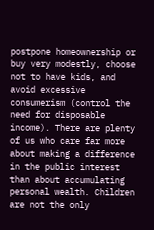postpone homeownership or buy very modestly, choose not to have kids, and avoid excessive consumerism (control the need for disposable income). There are plenty of us who care far more about making a difference in the public interest than about accumulating personal wealth. Children are not the only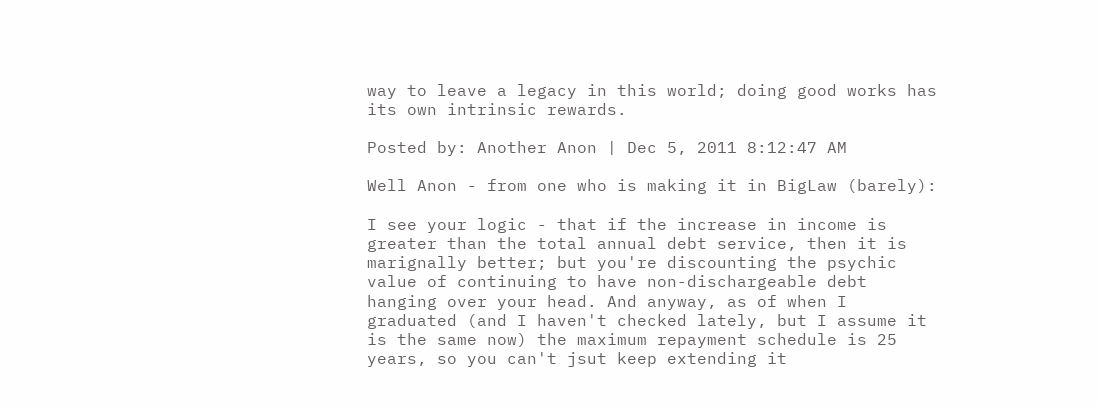way to leave a legacy in this world; doing good works has its own intrinsic rewards.

Posted by: Another Anon | Dec 5, 2011 8:12:47 AM

Well Anon - from one who is making it in BigLaw (barely):

I see your logic - that if the increase in income is greater than the total annual debt service, then it is marignally better; but you're discounting the psychic value of continuing to have non-dischargeable debt hanging over your head. And anyway, as of when I graduated (and I haven't checked lately, but I assume it is the same now) the maximum repayment schedule is 25 years, so you can't jsut keep extending it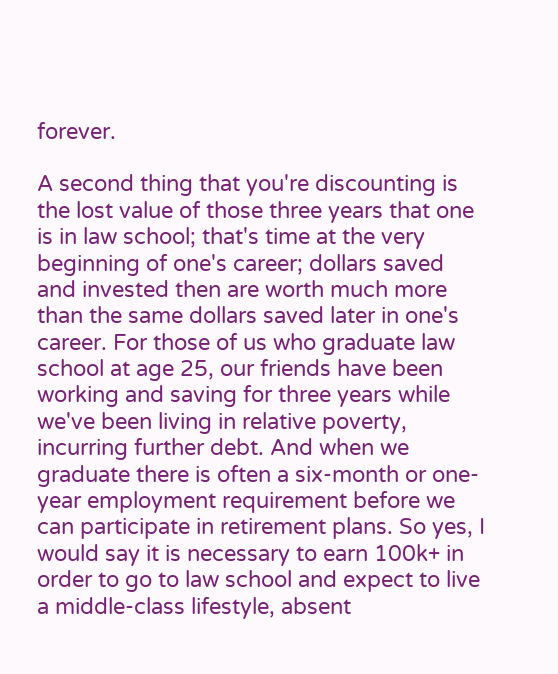forever.

A second thing that you're discounting is the lost value of those three years that one is in law school; that's time at the very beginning of one's career; dollars saved and invested then are worth much more than the same dollars saved later in one's career. For those of us who graduate law school at age 25, our friends have been working and saving for three years while we've been living in relative poverty, incurring further debt. And when we graduate there is often a six-month or one-year employment requirement before we can participate in retirement plans. So yes, I would say it is necessary to earn 100k+ in order to go to law school and expect to live a middle-class lifestyle, absent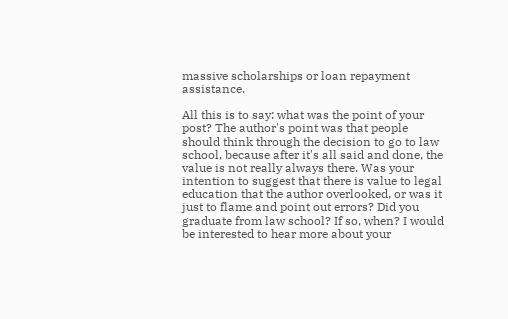massive scholarships or loan repayment assistance.

All this is to say: what was the point of your post? The author's point was that people should think through the decision to go to law school, because after it's all said and done, the value is not really always there. Was your intention to suggest that there is value to legal education that the author overlooked, or was it just to flame and point out errors? Did you graduate from law school? If so, when? I would be interested to hear more about your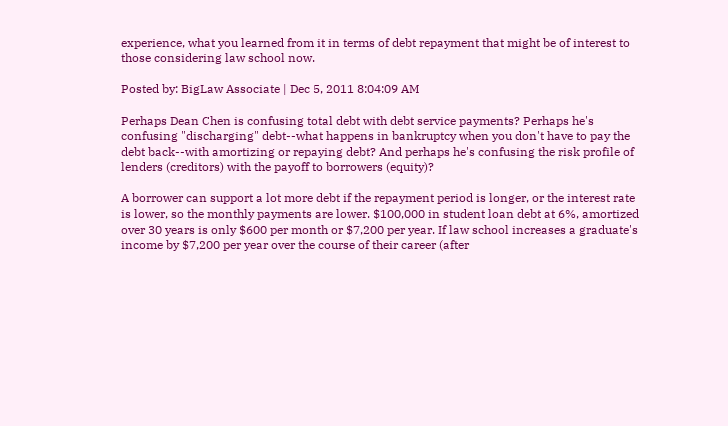experience, what you learned from it in terms of debt repayment that might be of interest to those considering law school now.

Posted by: BigLaw Associate | Dec 5, 2011 8:04:09 AM

Perhaps Dean Chen is confusing total debt with debt service payments? Perhaps he's confusing "discharging" debt--what happens in bankruptcy when you don't have to pay the debt back--with amortizing or repaying debt? And perhaps he's confusing the risk profile of lenders (creditors) with the payoff to borrowers (equity)?

A borrower can support a lot more debt if the repayment period is longer, or the interest rate is lower, so the monthly payments are lower. $100,000 in student loan debt at 6%, amortized over 30 years is only $600 per month or $7,200 per year. If law school increases a graduate's income by $7,200 per year over the course of their career (after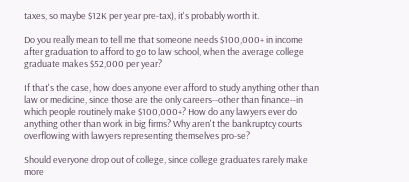taxes, so maybe $12K per year pre-tax), it's probably worth it.

Do you really mean to tell me that someone needs $100,000+ in income after graduation to afford to go to law school, when the average college graduate makes $52,000 per year?

If that's the case, how does anyone ever afford to study anything other than law or medicine, since those are the only careers--other than finance--in which people routinely make $100,000+? How do any lawyers ever do anything other than work in big firms? Why aren't the bankruptcy courts overflowing with lawyers representing themselves pro-se?

Should everyone drop out of college, since college graduates rarely make more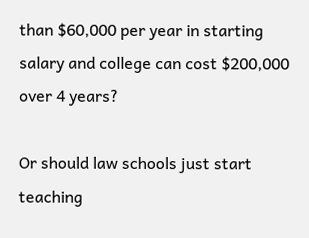than $60,000 per year in starting salary and college can cost $200,000 over 4 years?

Or should law schools just start teaching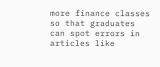more finance classes so that graduates can spot errors in articles like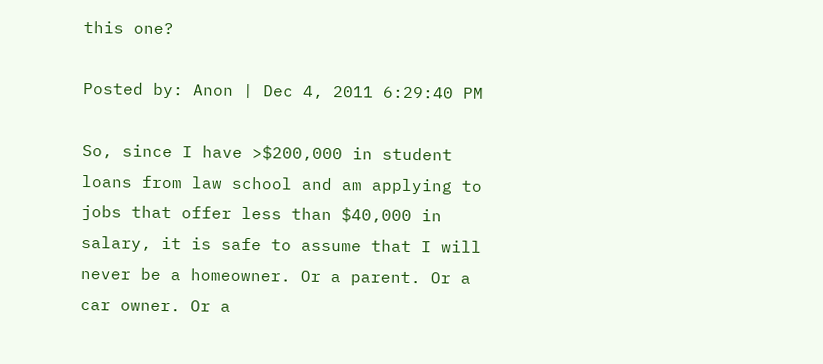this one?

Posted by: Anon | Dec 4, 2011 6:29:40 PM

So, since I have >$200,000 in student loans from law school and am applying to jobs that offer less than $40,000 in salary, it is safe to assume that I will never be a homeowner. Or a parent. Or a car owner. Or a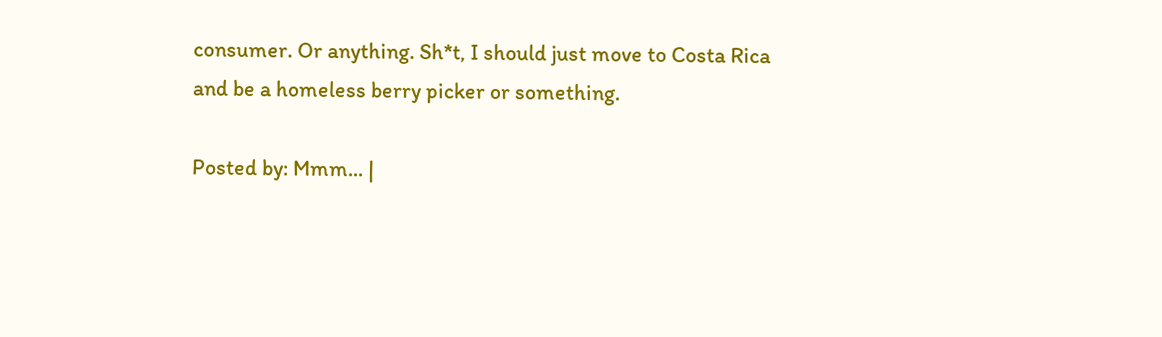consumer. Or anything. Sh*t, I should just move to Costa Rica and be a homeless berry picker or something.

Posted by: Mmm... |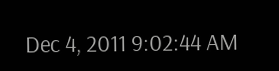Dec 4, 2011 9:02:44 AM